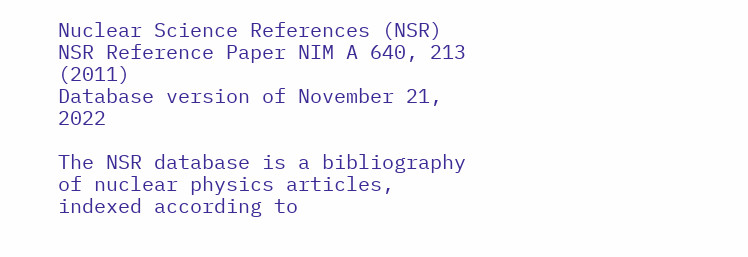Nuclear Science References (NSR)
NSR Reference Paper NIM A 640, 213 (2011)
Database version of November 21, 2022

The NSR database is a bibliography of nuclear physics articles, indexed according to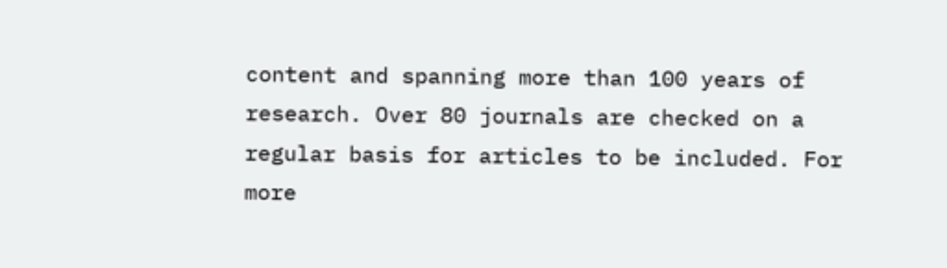content and spanning more than 100 years of research. Over 80 journals are checked on a regular basis for articles to be included. For more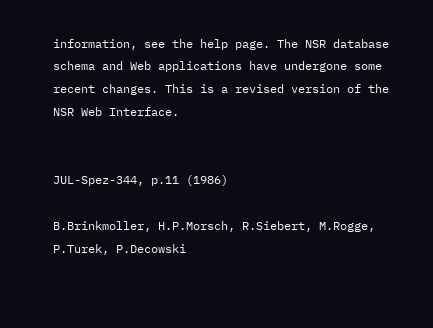information, see the help page. The NSR database schema and Web applications have undergone some recent changes. This is a revised version of the NSR Web Interface.


JUL-Spez-344, p.11 (1986)

B.Brinkmoller, H.P.Morsch, R.Siebert, M.Rogge, P.Turek, P.Decowski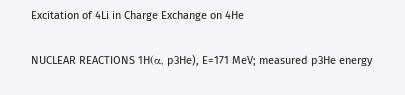Excitation of 4Li in Charge Exchange on 4He

NUCLEAR REACTIONS 1H(α, p3He), E=171 MeV; measured p3He energy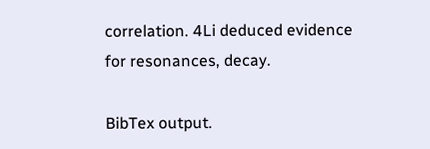correlation. 4Li deduced evidence for resonances, decay.

BibTex output.